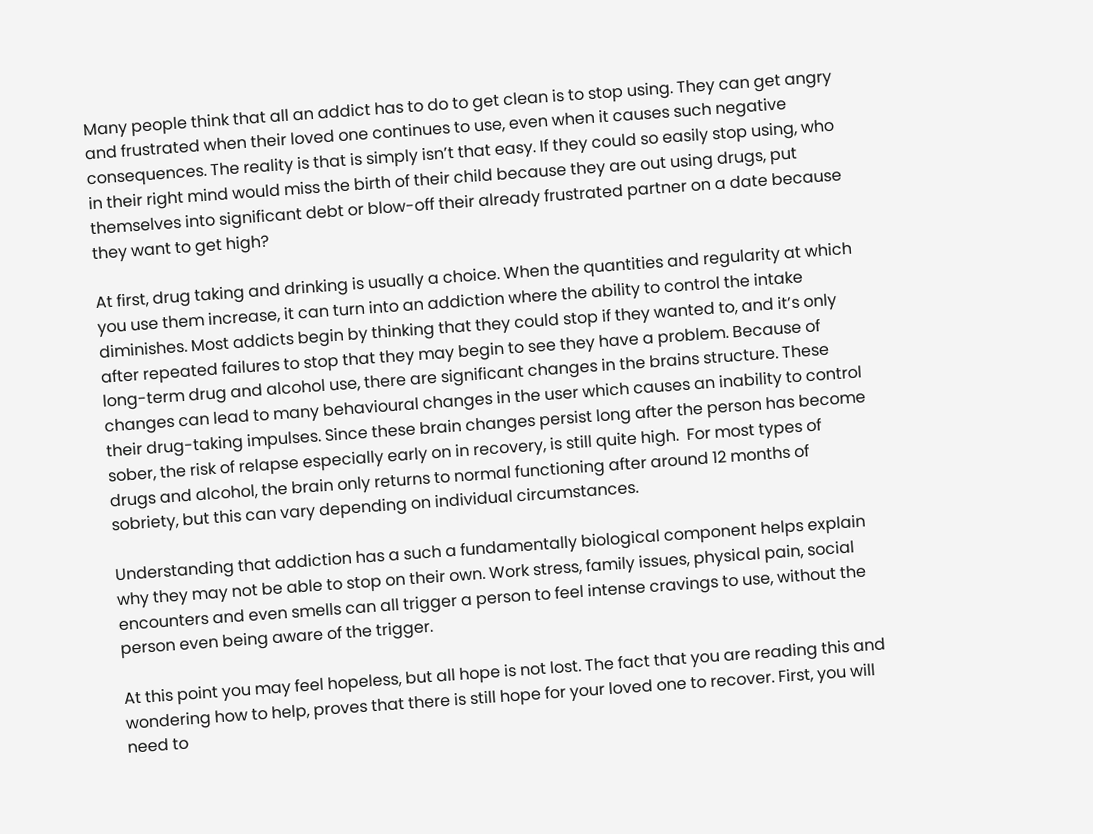Many people think that all an addict has to do to get clean is to stop using. They can get angry and frustrated when their loved one continues to use, even when it causes such negative consequences. The reality is that is simply isn’t that easy. If they could so easily stop using, who in their right mind would miss the birth of their child because they are out using drugs, put themselves into significant debt or blow-off their already frustrated partner on a date because they want to get high?

At first, drug taking and drinking is usually a choice. When the quantities and regularity at which you use them increase, it can turn into an addiction where the ability to control the intake diminishes. Most addicts begin by thinking that they could stop if they wanted to, and it’s only after repeated failures to stop that they may begin to see they have a problem. Because of long-term drug and alcohol use, there are significant changes in the brains structure. These changes can lead to many behavioural changes in the user which causes an inability to control their drug-taking impulses. Since these brain changes persist long after the person has become sober, the risk of relapse especially early on in recovery, is still quite high.  For most types of drugs and alcohol, the brain only returns to normal functioning after around 12 months of sobriety, but this can vary depending on individual circumstances.

Understanding that addiction has a such a fundamentally biological component helps explain why they may not be able to stop on their own. Work stress, family issues, physical pain, social encounters and even smells can all trigger a person to feel intense cravings to use, without the person even being aware of the trigger.

At this point you may feel hopeless, but all hope is not lost. The fact that you are reading this and wondering how to help, proves that there is still hope for your loved one to recover. First, you will need to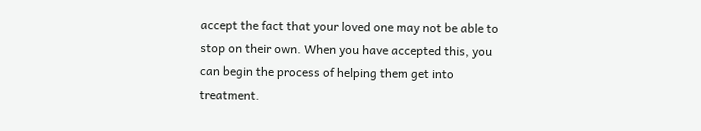accept the fact that your loved one may not be able to stop on their own. When you have accepted this, you can begin the process of helping them get into treatment.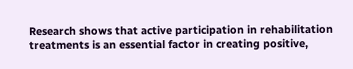Research shows that active participation in rehabilitation treatments is an essential factor in creating positive,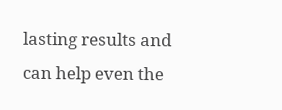lasting results and can help even the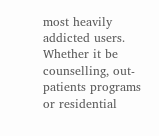most heavily addicted users. Whether it be counselling, out-patients programs or residential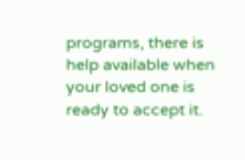programs, there is help available when your loved one is ready to accept it.